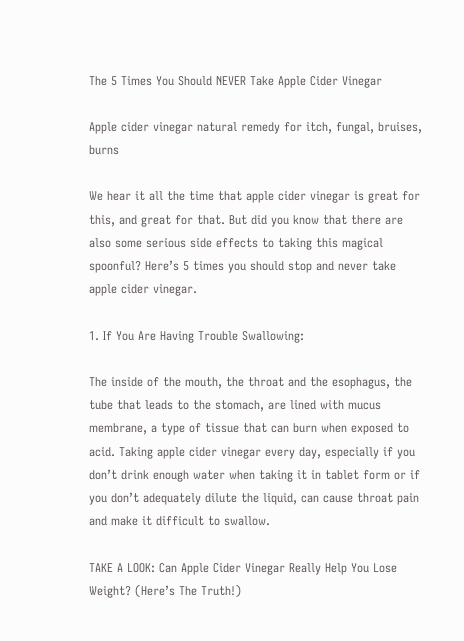The 5 Times You Should NEVER Take Apple Cider Vinegar

Apple cider vinegar natural remedy for itch, fungal, bruises, burns

We hear it all the time that apple cider vinegar is great for this, and great for that. But did you know that there are also some serious side effects to taking this magical spoonful? Here’s 5 times you should stop and never take apple cider vinegar.

1. If You Are Having Trouble Swallowing:

The inside of the mouth, the throat and the esophagus, the tube that leads to the stomach, are lined with mucus membrane, a type of tissue that can burn when exposed to acid. Taking apple cider vinegar every day, especially if you don’t drink enough water when taking it in tablet form or if you don’t adequately dilute the liquid, can cause throat pain and make it difficult to swallow.

TAKE A LOOK: Can Apple Cider Vinegar Really Help You Lose Weight? (Here’s The Truth!)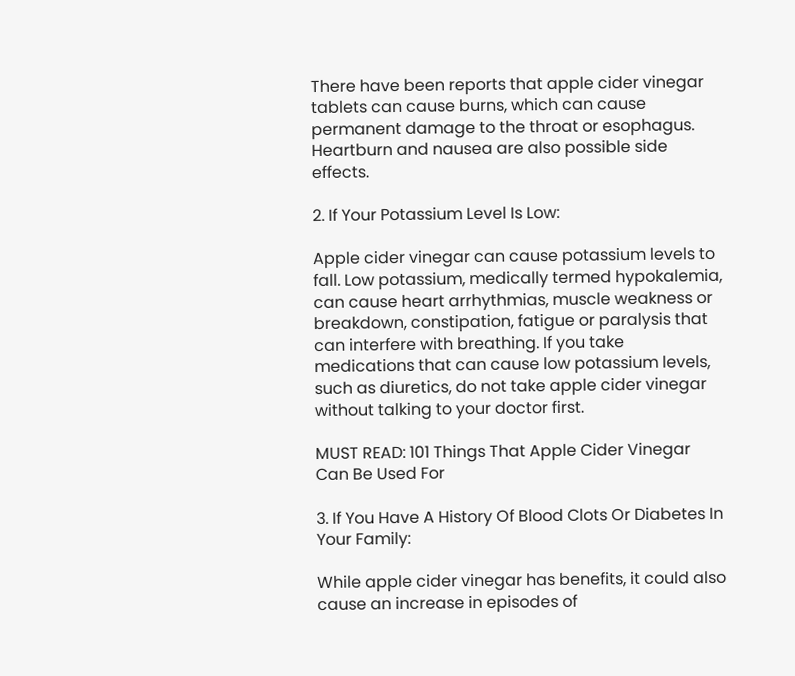There have been reports that apple cider vinegar tablets can cause burns, which can cause permanent damage to the throat or esophagus. Heartburn and nausea are also possible side effects.

2. If Your Potassium Level Is Low:

Apple cider vinegar can cause potassium levels to fall. Low potassium, medically termed hypokalemia, can cause heart arrhythmias, muscle weakness or breakdown, constipation, fatigue or paralysis that can interfere with breathing. If you take medications that can cause low potassium levels, such as diuretics, do not take apple cider vinegar without talking to your doctor first.

MUST READ: 101 Things That Apple Cider Vinegar Can Be Used For

3. If You Have A History Of Blood Clots Or Diabetes In Your Family:

While apple cider vinegar has benefits, it could also cause an increase in episodes of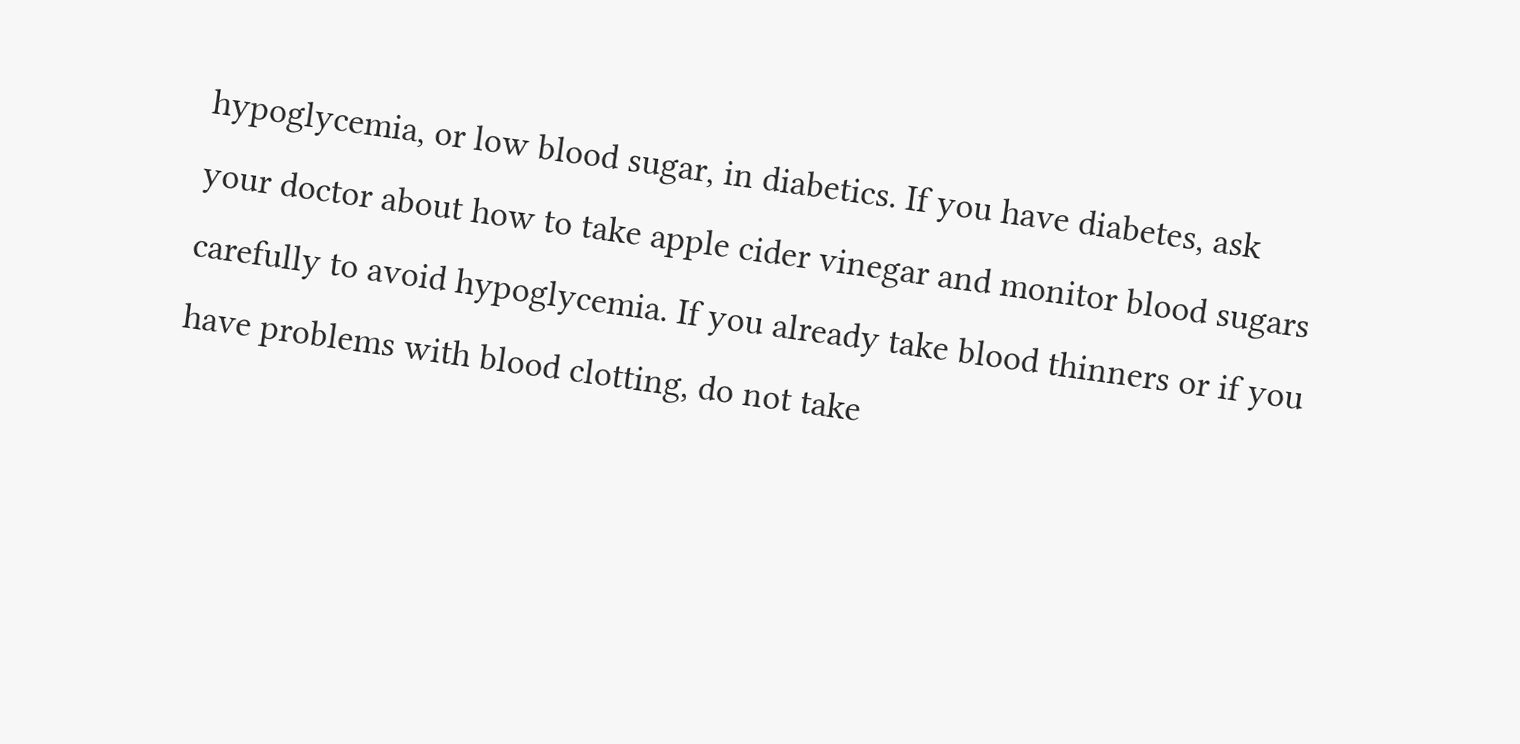hypoglycemia, or low blood sugar, in diabetics. If you have diabetes, ask your doctor about how to take apple cider vinegar and monitor blood sugars carefully to avoid hypoglycemia. If you already take blood thinners or if you have problems with blood clotting, do not take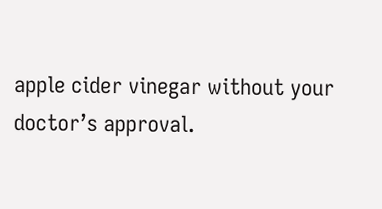apple cider vinegar without your doctor’s approval.